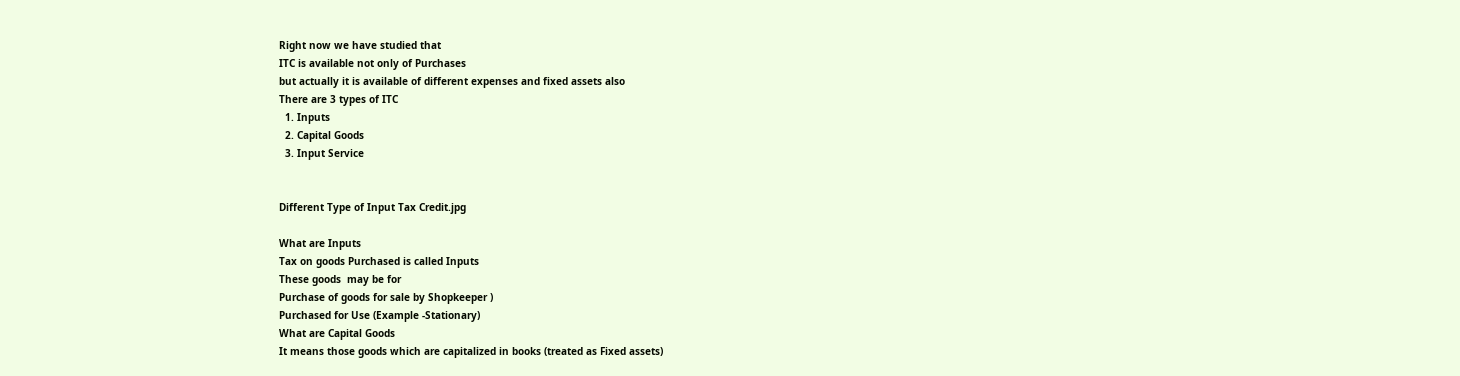Right now we have studied that
ITC is available not only of Purchases
but actually it is available of different expenses and fixed assets also
There are 3 types of ITC
  1. Inputs
  2. Capital Goods
  3. Input Service


Different Type of Input Tax Credit.jpg

What are Inputs
Tax on goods Purchased is called Inputs
These goods  may be for
Purchase of goods for sale by Shopkeeper )
Purchased for Use (Example -Stationary)
What are Capital Goods
It means those goods which are capitalized in books (treated as Fixed assets)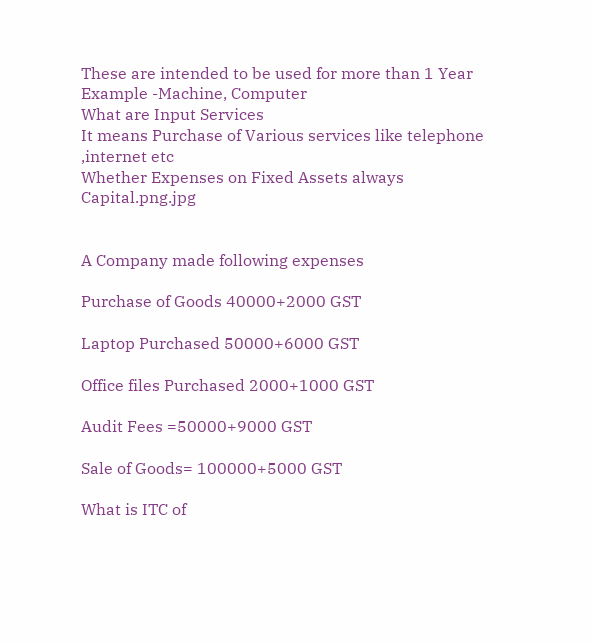These are intended to be used for more than 1 Year
Example -Machine, Computer
What are Input Services
It means Purchase of Various services like telephone ,internet etc
Whether Expenses on Fixed Assets always Capital.png.jpg


A Company made following expenses

Purchase of Goods 40000+2000 GST

Laptop Purchased 50000+6000 GST

Office files Purchased 2000+1000 GST

Audit Fees =50000+9000 GST

Sale of Goods= 100000+5000 GST

What is ITC of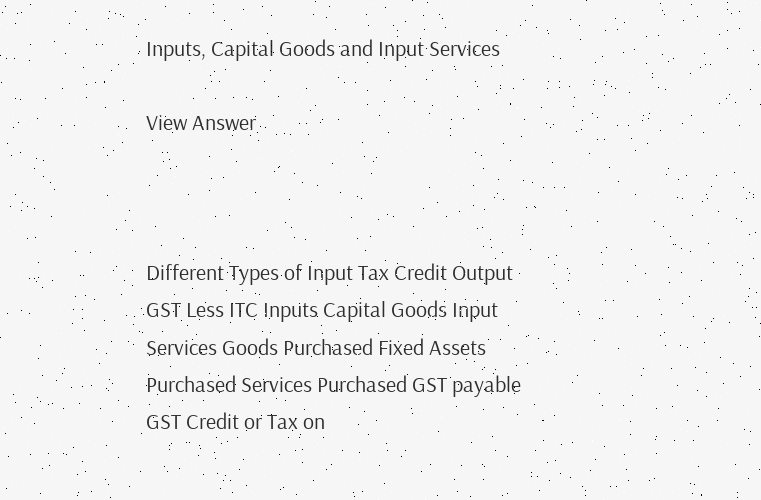Inputs, Capital Goods and Input Services

View Answer



Different Types of Input Tax Credit Output GST Less ITC Inputs Capital Goods Input Services Goods Purchased Fixed Assets Purchased Services Purchased GST payable GST Credit or Tax on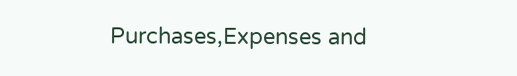Purchases,Expenses and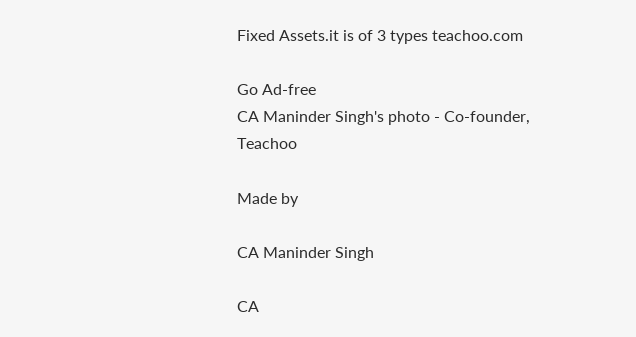Fixed Assets.it is of 3 types teachoo.com

Go Ad-free
CA Maninder Singh's photo - Co-founder, Teachoo

Made by

CA Maninder Singh

CA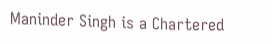Maninder Singh is a Chartered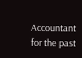Accountant for the past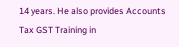14 years. He also provides Accounts Tax GST Training in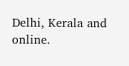Delhi, Kerala and online.